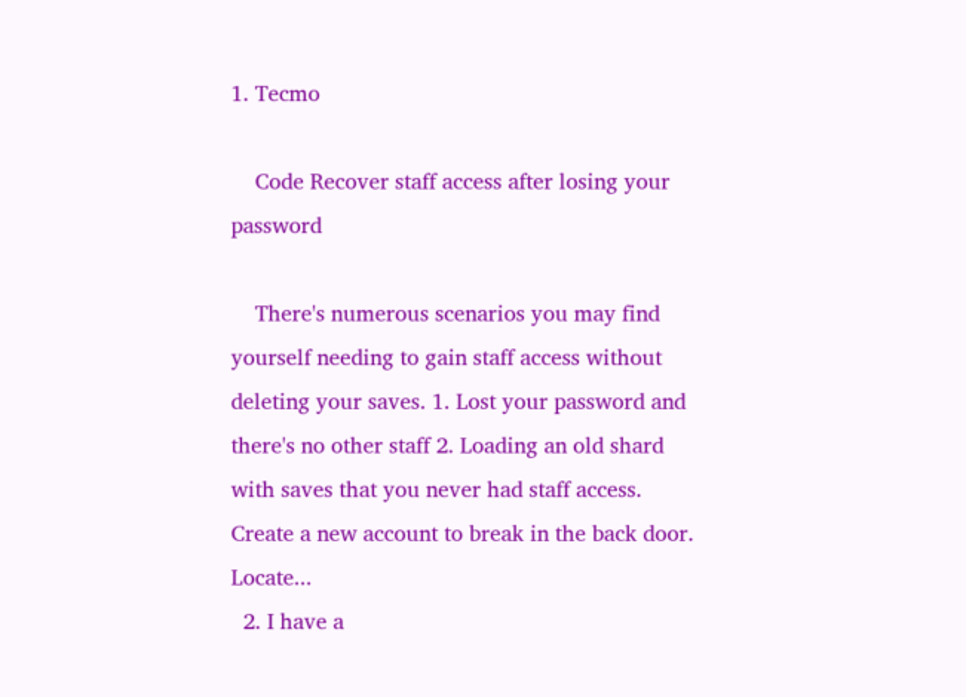1. Tecmo

    Code Recover staff access after losing your password

    There's numerous scenarios you may find yourself needing to gain staff access without deleting your saves. 1. Lost your password and there's no other staff 2. Loading an old shard with saves that you never had staff access. Create a new account to break in the back door. Locate...
  2. I have a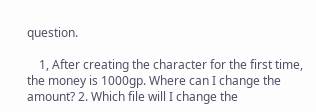question.

    1, After creating the character for the first time, the money is 1000gp. Where can I change the amount? 2. Which file will I change the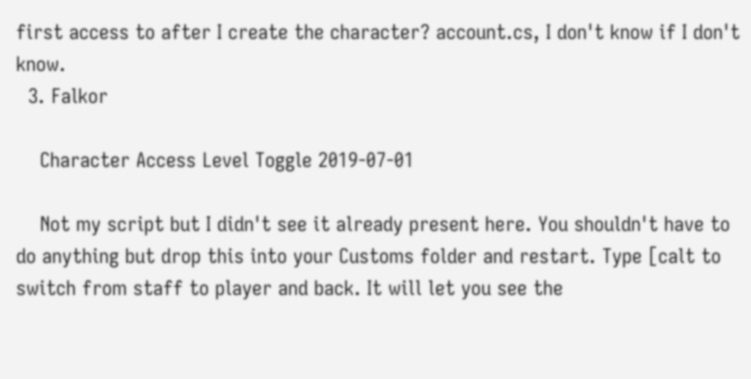first access to after I create the character? account.cs, I don't know if I don't know.
  3. Falkor

    Character Access Level Toggle 2019-07-01

    Not my script but I didn't see it already present here. You shouldn't have to do anything but drop this into your Customs folder and restart. Type [calt to switch from staff to player and back. It will let you see the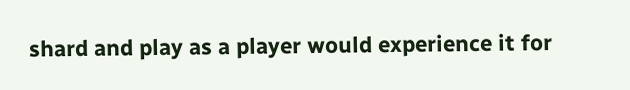shard and play as a player would experience it for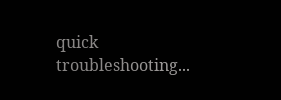quick troubleshooting...